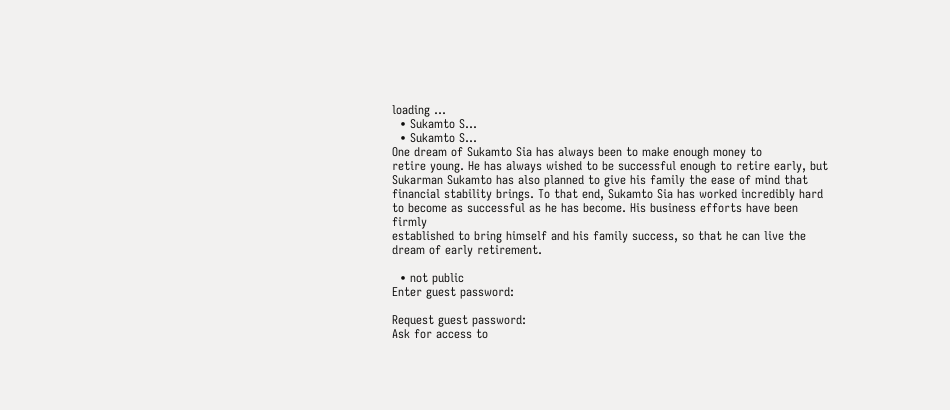loading ...
  • Sukamto S...
  • Sukamto S...
One dream of Sukamto Sia has always been to make enough money to
retire young. He has always wished to be successful enough to retire early, but
Sukarman Sukamto has also planned to give his family the ease of mind that
financial stability brings. To that end, Sukamto Sia has worked incredibly hard
to become as successful as he has become. His business efforts have been firmly
established to bring himself and his family success, so that he can live the
dream of early retirement.

  • not public
Enter guest password:

Request guest password:
Ask for access to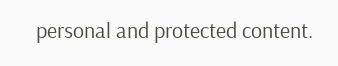personal and protected content.